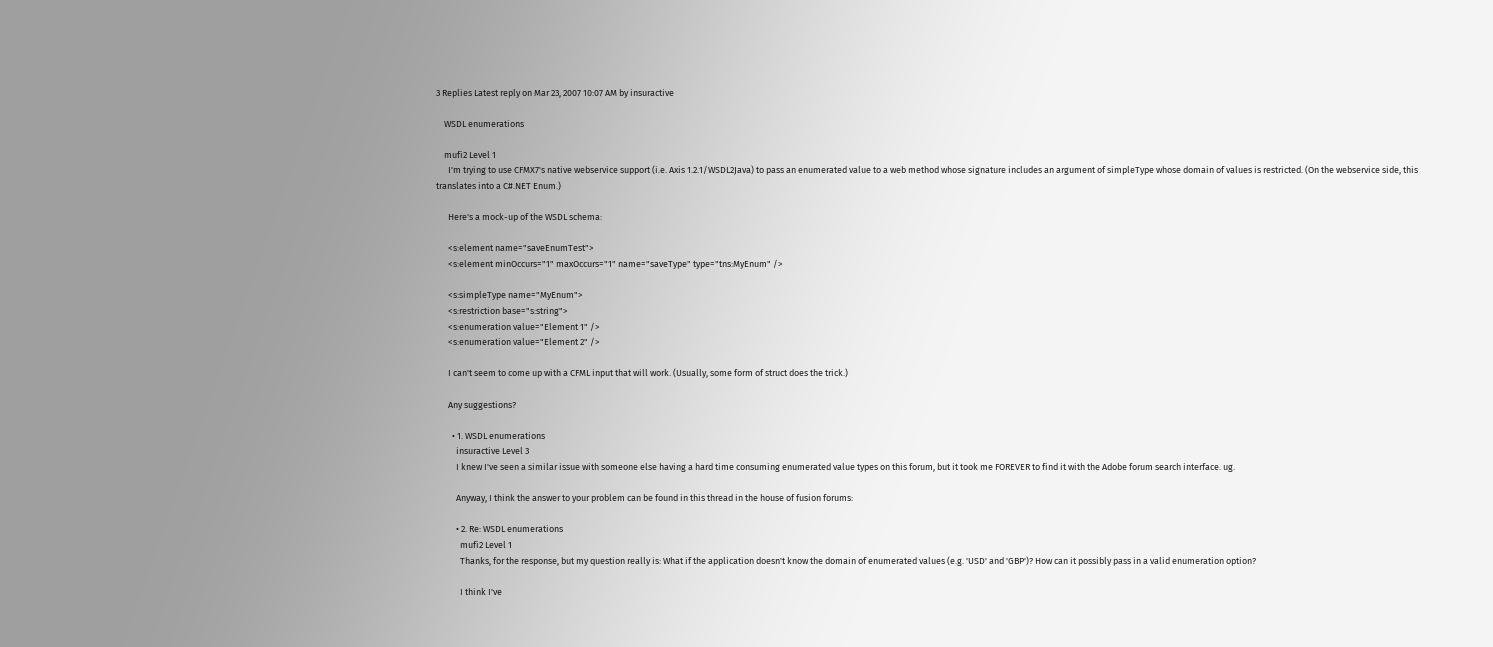3 Replies Latest reply on Mar 23, 2007 10:07 AM by insuractive

    WSDL enumerations

    mufi2 Level 1
      I'm trying to use CFMX7's native webservice support (i.e. Axis 1.2.1/WSDL2Java) to pass an enumerated value to a web method whose signature includes an argument of simpleType whose domain of values is restricted. (On the webservice side, this translates into a C#.NET Enum.)

      Here's a mock-up of the WSDL schema:

      <s:element name="saveEnumTest">
      <s:element minOccurs="1" maxOccurs="1" name="saveType" type="tns:MyEnum" />

      <s:simpleType name="MyEnum">
      <s:restriction base="s:string">
      <s:enumeration value="Element 1" />
      <s:enumeration value="Element 2" />

      I can't seem to come up with a CFML input that will work. (Usually, some form of struct does the trick.)

      Any suggestions?

        • 1. WSDL enumerations
          insuractive Level 3
          I knew I've seen a similar issue with someone else having a hard time consuming enumerated value types on this forum, but it took me FOREVER to find it with the Adobe forum search interface. ug.

          Anyway, I think the answer to your problem can be found in this thread in the house of fusion forums:

          • 2. Re: WSDL enumerations
            mufi2 Level 1
            Thanks, for the response, but my question really is: What if the application doesn't know the domain of enumerated values (e.g. 'USD' and 'GBP')? How can it possibly pass in a valid enumeration option?

            I think I've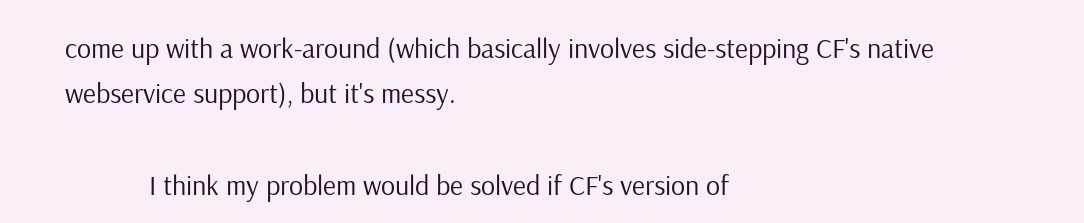come up with a work-around (which basically involves side-stepping CF's native webservice support), but it's messy.

            I think my problem would be solved if CF's version of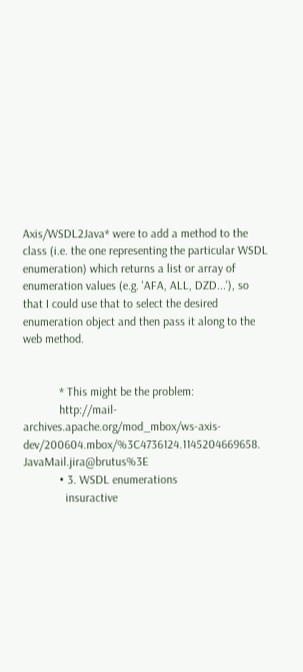Axis/WSDL2Java* were to add a method to the class (i.e. the one representing the particular WSDL enumeration) which returns a list or array of enumeration values (e.g. 'AFA, ALL, DZD...'), so that I could use that to select the desired enumeration object and then pass it along to the web method.


            * This might be the problem:
            http://mail-archives.apache.org/mod_mbox/ws-axis-dev/200604.mbox/%3C4736124.1145204669658. JavaMail.jira@brutus%3E
            • 3. WSDL enumerations
              insuractive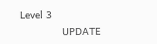Level 3
              UPDATE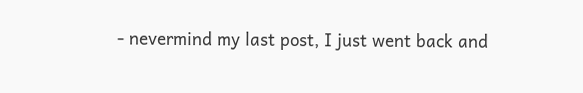- nevermind my last post, I just went back and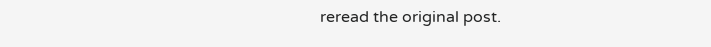reread the original post.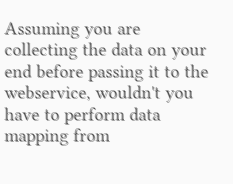Assuming you are collecting the data on your end before passing it to the webservice, wouldn't you have to perform data mapping from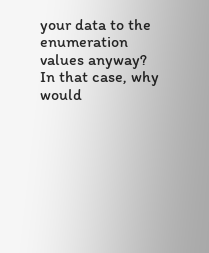your data to the enumeration values anyway? In that case, why would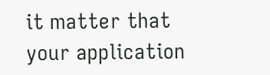it matter that your application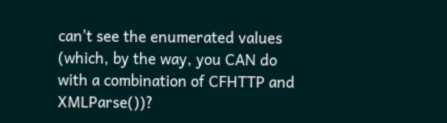can't see the enumerated values (which, by the way, you CAN do with a combination of CFHTTP and XMLParse())?